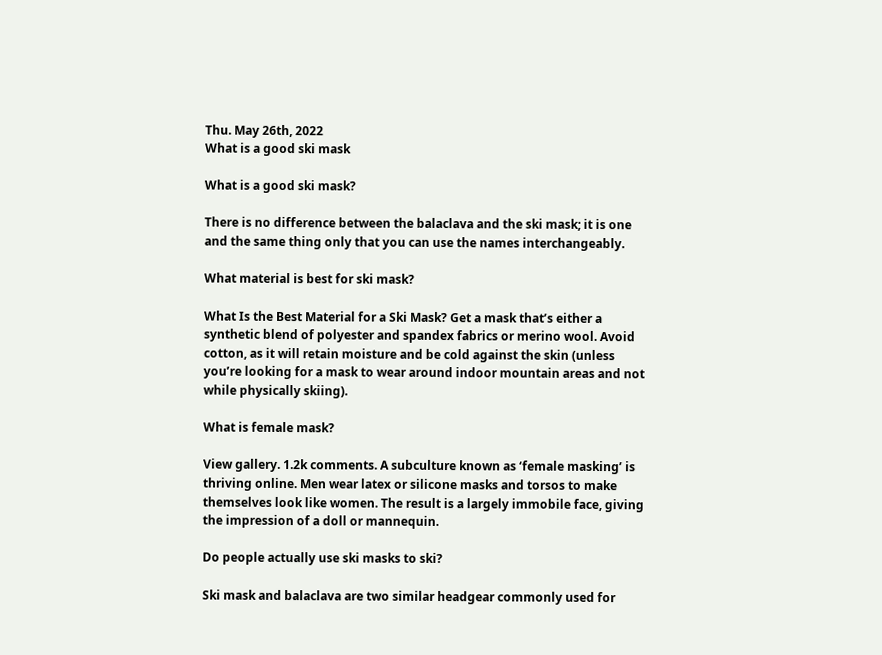Thu. May 26th, 2022
What is a good ski mask

What is a good ski mask?

There is no difference between the balaclava and the ski mask; it is one and the same thing only that you can use the names interchangeably.

What material is best for ski mask?

What Is the Best Material for a Ski Mask? Get a mask that’s either a synthetic blend of polyester and spandex fabrics or merino wool. Avoid cotton, as it will retain moisture and be cold against the skin (unless you’re looking for a mask to wear around indoor mountain areas and not while physically skiing).

What is female mask?

View gallery. 1.2k comments. A subculture known as ‘female masking’ is thriving online. Men wear latex or silicone masks and torsos to make themselves look like women. The result is a largely immobile face, giving the impression of a doll or mannequin.

Do people actually use ski masks to ski?

Ski mask and balaclava are two similar headgear commonly used for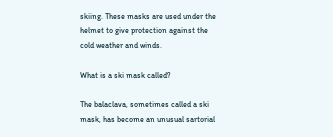skiing. These masks are used under the helmet to give protection against the cold weather and winds.

What is a ski mask called?

The balaclava, sometimes called a ski mask, has become an unusual sartorial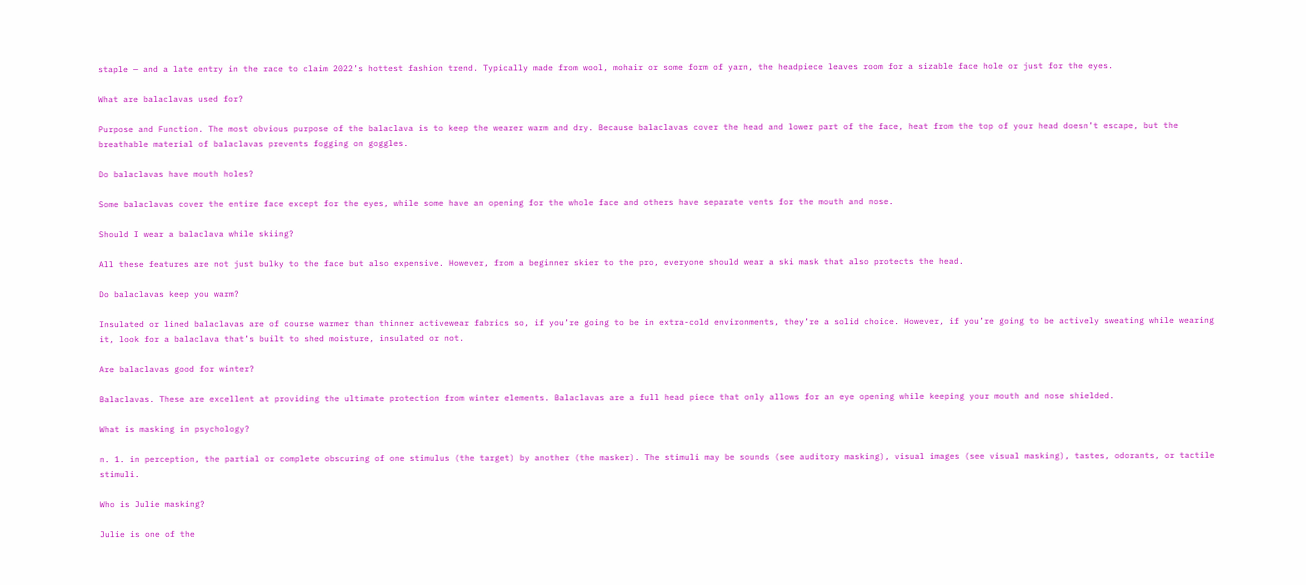staple — and a late entry in the race to claim 2022’s hottest fashion trend. Typically made from wool, mohair or some form of yarn, the headpiece leaves room for a sizable face hole or just for the eyes.

What are balaclavas used for?

Purpose and Function. The most obvious purpose of the balaclava is to keep the wearer warm and dry. Because balaclavas cover the head and lower part of the face, heat from the top of your head doesn’t escape, but the breathable material of balaclavas prevents fogging on goggles.

Do balaclavas have mouth holes?

Some balaclavas cover the entire face except for the eyes, while some have an opening for the whole face and others have separate vents for the mouth and nose.

Should I wear a balaclava while skiing?

All these features are not just bulky to the face but also expensive. However, from a beginner skier to the pro, everyone should wear a ski mask that also protects the head.

Do balaclavas keep you warm?

Insulated or lined balaclavas are of course warmer than thinner activewear fabrics so, if you’re going to be in extra-cold environments, they’re a solid choice. However, if you’re going to be actively sweating while wearing it, look for a balaclava that’s built to shed moisture, insulated or not.

Are balaclavas good for winter?

Balaclavas. These are excellent at providing the ultimate protection from winter elements. Balaclavas are a full head piece that only allows for an eye opening while keeping your mouth and nose shielded.

What is masking in psychology?

n. 1. in perception, the partial or complete obscuring of one stimulus (the target) by another (the masker). The stimuli may be sounds (see auditory masking), visual images (see visual masking), tastes, odorants, or tactile stimuli.

Who is Julie masking?

Julie is one of the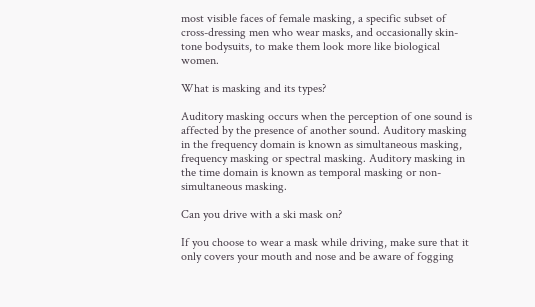most visible faces of female masking, a specific subset of cross-dressing men who wear masks, and occasionally skin-tone bodysuits, to make them look more like biological women.

What is masking and its types?

Auditory masking occurs when the perception of one sound is affected by the presence of another sound. Auditory masking in the frequency domain is known as simultaneous masking, frequency masking or spectral masking. Auditory masking in the time domain is known as temporal masking or non-simultaneous masking.

Can you drive with a ski mask on?

If you choose to wear a mask while driving, make sure that it only covers your mouth and nose and be aware of fogging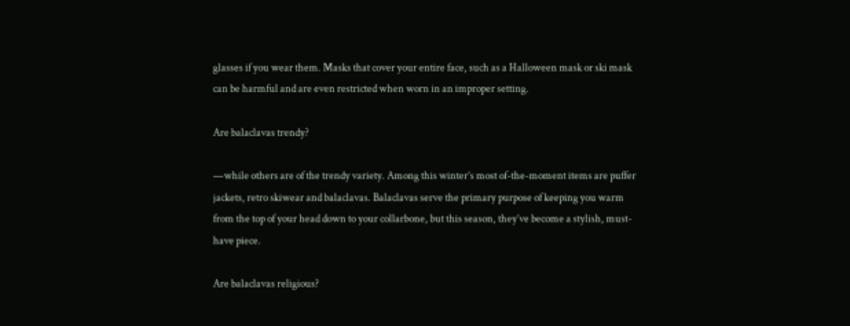glasses if you wear them. Masks that cover your entire face, such as a Halloween mask or ski mask can be harmful and are even restricted when worn in an improper setting.

Are balaclavas trendy?

—while others are of the trendy variety. Among this winter’s most of-the-moment items are puffer jackets, retro skiwear and balaclavas. Balaclavas serve the primary purpose of keeping you warm from the top of your head down to your collarbone, but this season, they’ve become a stylish, must-have piece.

Are balaclavas religious?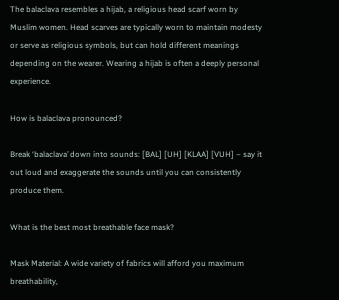The balaclava resembles a hijab, a religious head scarf worn by Muslim women. Head scarves are typically worn to maintain modesty or serve as religious symbols, but can hold different meanings depending on the wearer. Wearing a hijab is often a deeply personal experience.

How is balaclava pronounced?

Break ‘balaclava’ down into sounds: [BAL] [UH] [KLAA] [VUH] – say it out loud and exaggerate the sounds until you can consistently produce them.

What is the best most breathable face mask?

Mask Material: A wide variety of fabrics will afford you maximum breathability,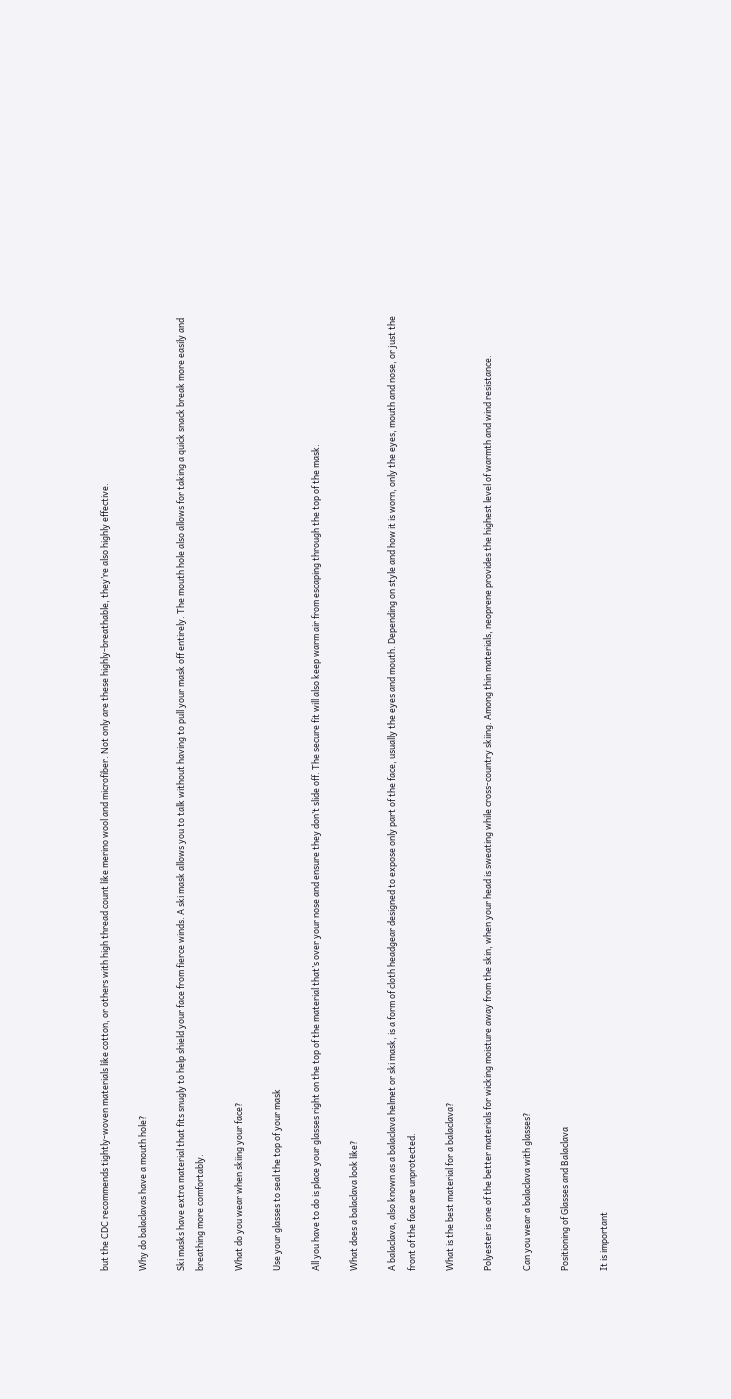but the CDC recommends tightly-woven materials like cotton, or others with high thread count like merino wool and microfiber. Not only are these highly-breathable, they’re also highly effective.

Why do balaclavas have a mouth hole?

Ski masks have extra material that fits snugly to help shield your face from fierce winds. A ski mask allows you to talk without having to pull your mask off entirely. The mouth hole also allows for taking a quick snack break more easily and breathing more comfortably.

What do you wear when skiing your face?

Use your glasses to seal the top of your mask

All you have to do is place your glasses right on the top of the material that’s over your nose and ensure they don’t slide off. The secure fit will also keep warm air from escaping through the top of the mask.

What does a balaclava look like?

A balaclava, also known as a balaclava helmet or ski mask, is a form of cloth headgear designed to expose only part of the face, usually the eyes and mouth. Depending on style and how it is worn, only the eyes, mouth and nose, or just the front of the face are unprotected.

What is the best material for a balaclava?

Polyester is one of the better materials for wicking moisture away from the skin, when your head is sweating while cross-country skiing. Among thin materials, neoprene provides the highest level of warmth and wind resistance.

Can you wear a balaclava with glasses?

Positioning of Glasses and Balaclava

It is important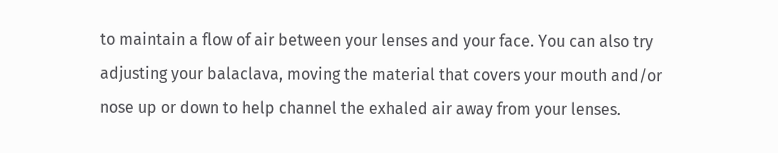to maintain a flow of air between your lenses and your face. You can also try adjusting your balaclava, moving the material that covers your mouth and/or nose up or down to help channel the exhaled air away from your lenses.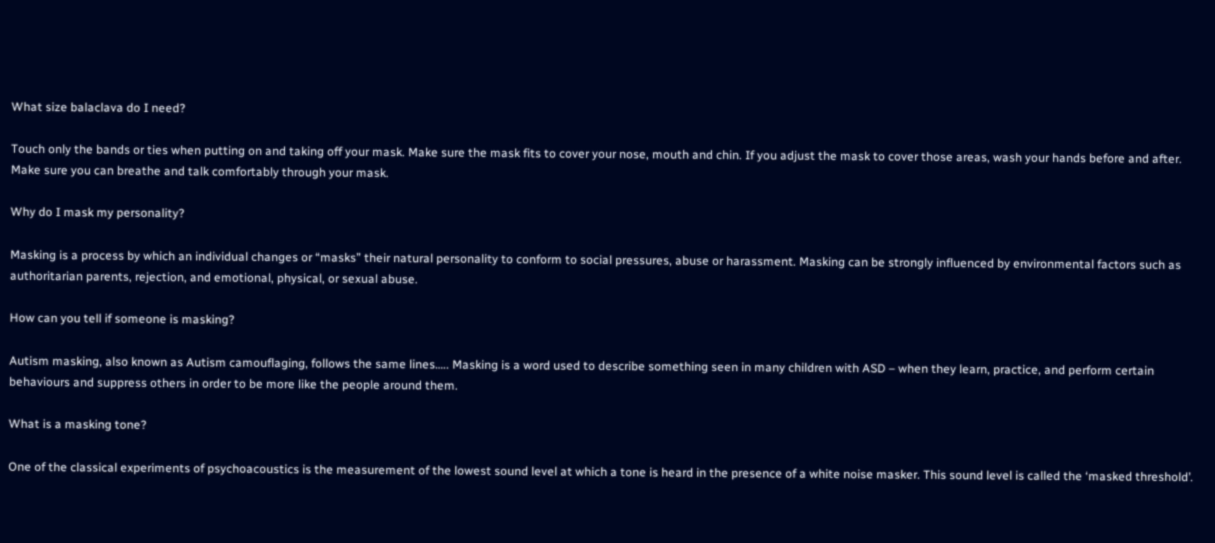What size balaclava do I need?

Touch only the bands or ties when putting on and taking off your mask. Make sure the mask fits to cover your nose, mouth and chin. If you adjust the mask to cover those areas, wash your hands before and after. Make sure you can breathe and talk comfortably through your mask.

Why do I mask my personality?

Masking is a process by which an individual changes or “masks” their natural personality to conform to social pressures, abuse or harassment. Masking can be strongly influenced by environmental factors such as authoritarian parents, rejection, and emotional, physical, or sexual abuse.

How can you tell if someone is masking?

Autism masking, also known as Autism camouflaging, follows the same lines….. Masking is a word used to describe something seen in many children with ASD – when they learn, practice, and perform certain behaviours and suppress others in order to be more like the people around them.

What is a masking tone?

One of the classical experiments of psychoacoustics is the measurement of the lowest sound level at which a tone is heard in the presence of a white noise masker. This sound level is called the ‘masked threshold’.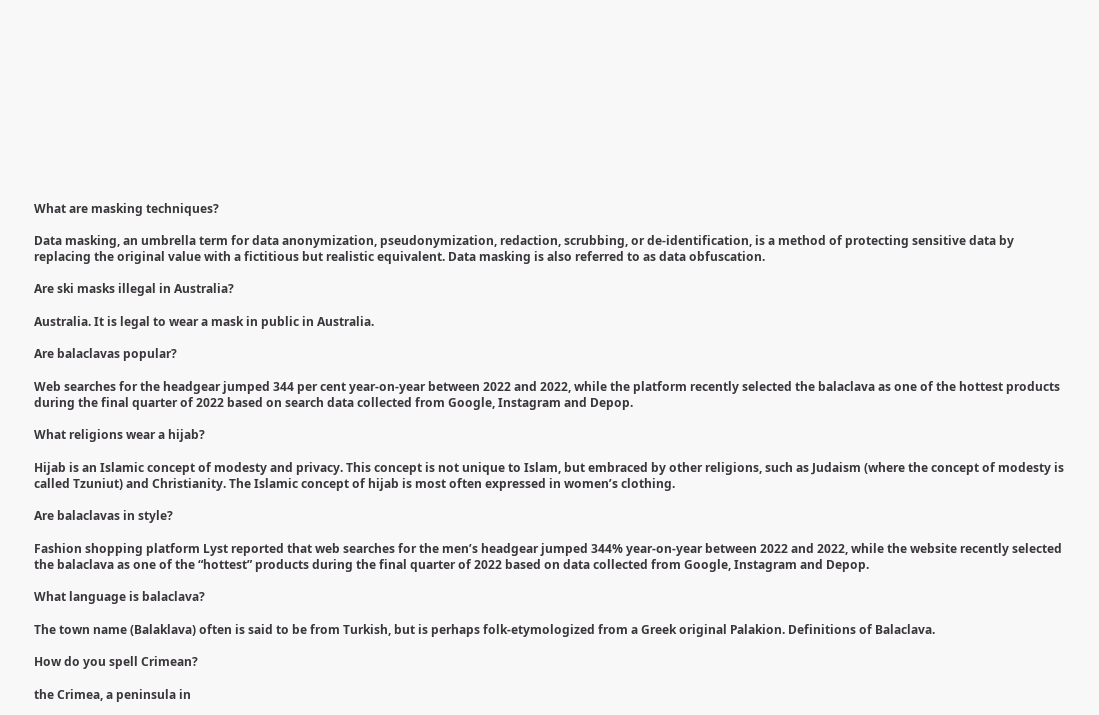What are masking techniques?

Data masking, an umbrella term for data anonymization, pseudonymization, redaction, scrubbing, or de-identification, is a method of protecting sensitive data by replacing the original value with a fictitious but realistic equivalent. Data masking is also referred to as data obfuscation.

Are ski masks illegal in Australia?

Australia. It is legal to wear a mask in public in Australia.

Are balaclavas popular?

Web searches for the headgear jumped 344 per cent year-on-year between 2022 and 2022, while the platform recently selected the balaclava as one of the hottest products during the final quarter of 2022 based on search data collected from Google, Instagram and Depop.

What religions wear a hijab?

Hijab is an Islamic concept of modesty and privacy. This concept is not unique to Islam, but embraced by other religions, such as Judaism (where the concept of modesty is called Tzuniut) and Christianity. The Islamic concept of hijab is most often expressed in women’s clothing.

Are balaclavas in style?

Fashion shopping platform Lyst reported that web searches for the men’s headgear jumped 344% year-on-year between 2022 and 2022, while the website recently selected the balaclava as one of the “hottest” products during the final quarter of 2022 based on data collected from Google, Instagram and Depop.

What language is balaclava?

The town name (Balaklava) often is said to be from Turkish, but is perhaps folk-etymologized from a Greek original Palakion. Definitions of Balaclava.

How do you spell Crimean?

the Crimea, a peninsula in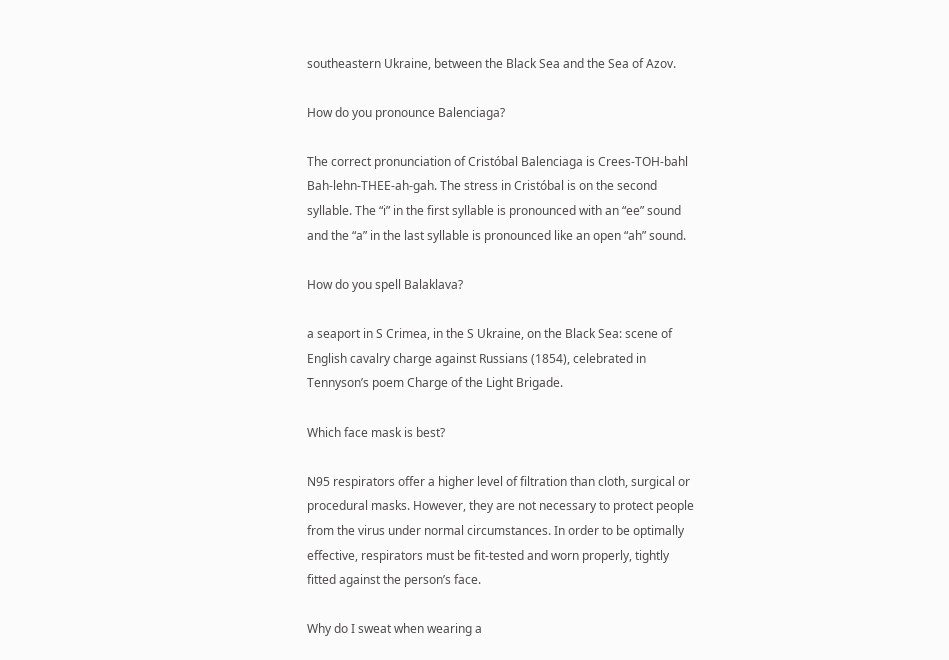southeastern Ukraine, between the Black Sea and the Sea of Azov.

How do you pronounce Balenciaga?

The correct pronunciation of Cristóbal Balenciaga is Crees-TOH-bahl Bah-lehn-THEE-ah-gah. The stress in Cristóbal is on the second syllable. The “i” in the first syllable is pronounced with an “ee” sound and the “a” in the last syllable is pronounced like an open “ah” sound.

How do you spell Balaklava?

a seaport in S Crimea, in the S Ukraine, on the Black Sea: scene of English cavalry charge against Russians (1854), celebrated in Tennyson’s poem Charge of the Light Brigade.

Which face mask is best?

N95 respirators offer a higher level of filtration than cloth, surgical or procedural masks. However, they are not necessary to protect people from the virus under normal circumstances. In order to be optimally effective, respirators must be fit-tested and worn properly, tightly fitted against the person’s face.

Why do I sweat when wearing a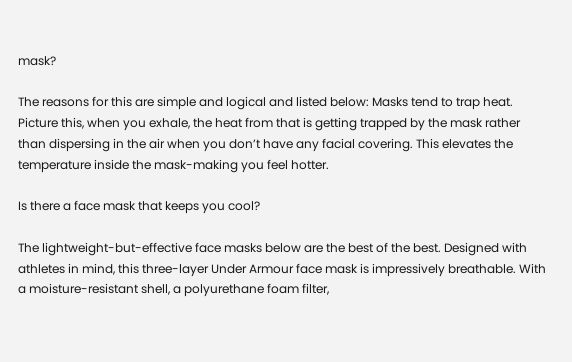mask?

The reasons for this are simple and logical and listed below: Masks tend to trap heat. Picture this, when you exhale, the heat from that is getting trapped by the mask rather than dispersing in the air when you don’t have any facial covering. This elevates the temperature inside the mask-making you feel hotter.

Is there a face mask that keeps you cool?

The lightweight-but-effective face masks below are the best of the best. Designed with athletes in mind, this three-layer Under Armour face mask is impressively breathable. With a moisture-resistant shell, a polyurethane foam filter,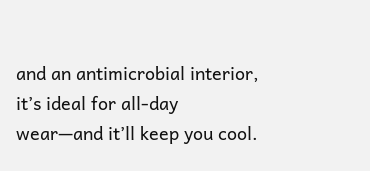and an antimicrobial interior, it’s ideal for all-day wear—and it’ll keep you cool.